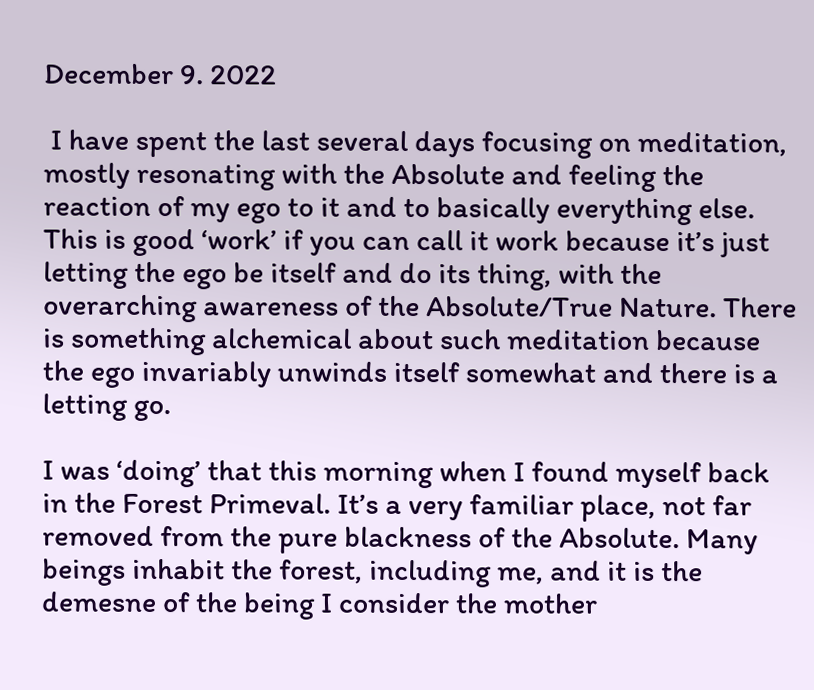December 9. 2022

 I have spent the last several days focusing on meditation, mostly resonating with the Absolute and feeling the reaction of my ego to it and to basically everything else. This is good ‘work’ if you can call it work because it’s just letting the ego be itself and do its thing, with the overarching awareness of the Absolute/True Nature. There is something alchemical about such meditation because the ego invariably unwinds itself somewhat and there is a letting go.

I was ‘doing’ that this morning when I found myself back in the Forest Primeval. It’s a very familiar place, not far removed from the pure blackness of the Absolute. Many beings inhabit the forest, including me, and it is the demesne of the being I consider the mother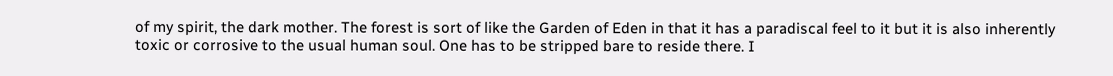of my spirit, the dark mother. The forest is sort of like the Garden of Eden in that it has a paradiscal feel to it but it is also inherently toxic or corrosive to the usual human soul. One has to be stripped bare to reside there. I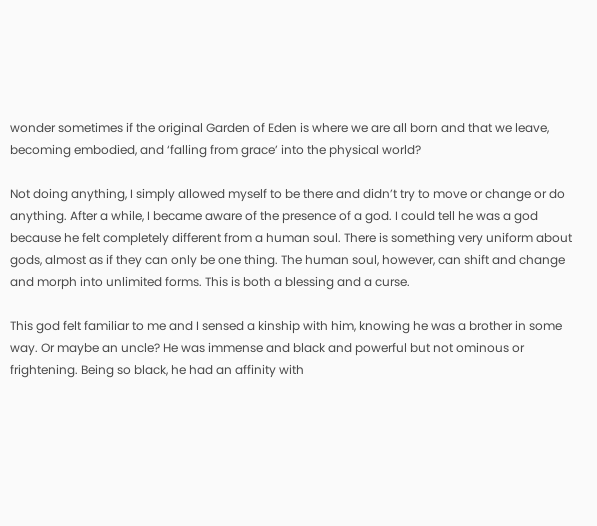wonder sometimes if the original Garden of Eden is where we are all born and that we leave, becoming embodied, and ‘falling from grace’ into the physical world?

Not doing anything, I simply allowed myself to be there and didn’t try to move or change or do anything. After a while, I became aware of the presence of a god. I could tell he was a god because he felt completely different from a human soul. There is something very uniform about gods, almost as if they can only be one thing. The human soul, however, can shift and change and morph into unlimited forms. This is both a blessing and a curse.

This god felt familiar to me and I sensed a kinship with him, knowing he was a brother in some way. Or maybe an uncle? He was immense and black and powerful but not ominous or frightening. Being so black, he had an affinity with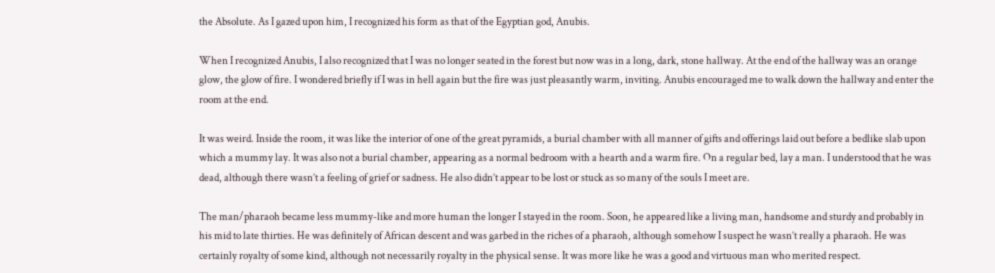the Absolute. As I gazed upon him, I recognized his form as that of the Egyptian god, Anubis.

When I recognized Anubis, I also recognized that I was no longer seated in the forest but now was in a long, dark, stone hallway. At the end of the hallway was an orange glow, the glow of fire. I wondered briefly if I was in hell again but the fire was just pleasantly warm, inviting. Anubis encouraged me to walk down the hallway and enter the room at the end.

It was weird. Inside the room, it was like the interior of one of the great pyramids, a burial chamber with all manner of gifts and offerings laid out before a bedlike slab upon which a mummy lay. It was also not a burial chamber, appearing as a normal bedroom with a hearth and a warm fire. On a regular bed, lay a man. I understood that he was dead, although there wasn’t a feeling of grief or sadness. He also didn’t appear to be lost or stuck as so many of the souls I meet are.

The man/pharaoh became less mummy-like and more human the longer I stayed in the room. Soon, he appeared like a living man, handsome and sturdy and probably in his mid to late thirties. He was definitely of African descent and was garbed in the riches of a pharaoh, although somehow I suspect he wasn’t really a pharaoh. He was certainly royalty of some kind, although not necessarily royalty in the physical sense. It was more like he was a good and virtuous man who merited respect.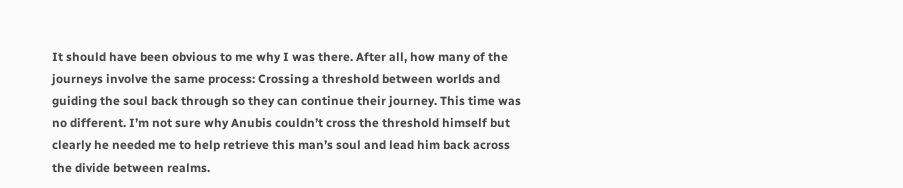It should have been obvious to me why I was there. After all, how many of the journeys involve the same process: Crossing a threshold between worlds and guiding the soul back through so they can continue their journey. This time was no different. I’m not sure why Anubis couldn’t cross the threshold himself but clearly he needed me to help retrieve this man’s soul and lead him back across the divide between realms.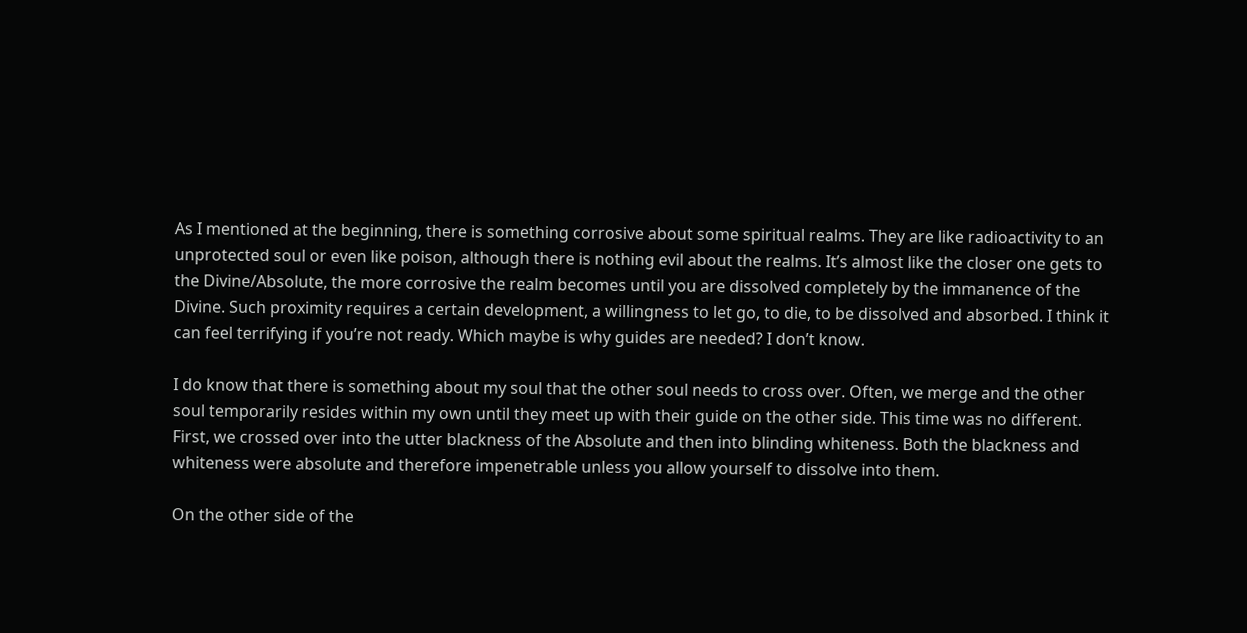As I mentioned at the beginning, there is something corrosive about some spiritual realms. They are like radioactivity to an unprotected soul or even like poison, although there is nothing evil about the realms. It’s almost like the closer one gets to the Divine/Absolute, the more corrosive the realm becomes until you are dissolved completely by the immanence of the Divine. Such proximity requires a certain development, a willingness to let go, to die, to be dissolved and absorbed. I think it can feel terrifying if you’re not ready. Which maybe is why guides are needed? I don’t know.

I do know that there is something about my soul that the other soul needs to cross over. Often, we merge and the other soul temporarily resides within my own until they meet up with their guide on the other side. This time was no different. First, we crossed over into the utter blackness of the Absolute and then into blinding whiteness. Both the blackness and whiteness were absolute and therefore impenetrable unless you allow yourself to dissolve into them.

On the other side of the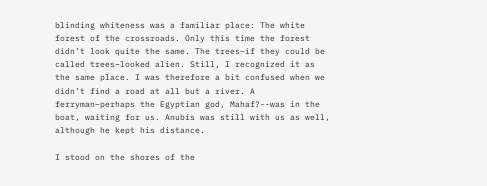blinding whiteness was a familiar place: The white forest of the crossroads. Only this time the forest didn’t look quite the same. The trees–if they could be called trees–looked alien. Still, I recognized it as the same place. I was therefore a bit confused when we didn’t find a road at all but a river. A ferryman–perhaps the Egyptian god, Mahaf?--was in the boat, waiting for us. Anubis was still with us as well, although he kept his distance.

I stood on the shores of the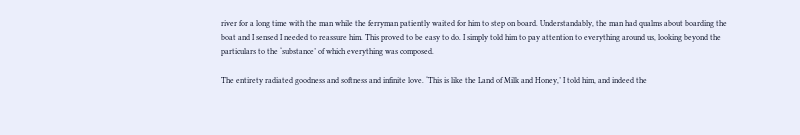river for a long time with the man while the ferryman patiently waited for him to step on board. Understandably, the man had qualms about boarding the boat and I sensed I needed to reassure him. This proved to be easy to do. I simply told him to pay attention to everything around us, looking beyond the particulars to the ‘substance’ of which everything was composed.

The entirety radiated goodness and softness and infinite love. ‘This is like the Land of Milk and Honey,’ I told him, and indeed the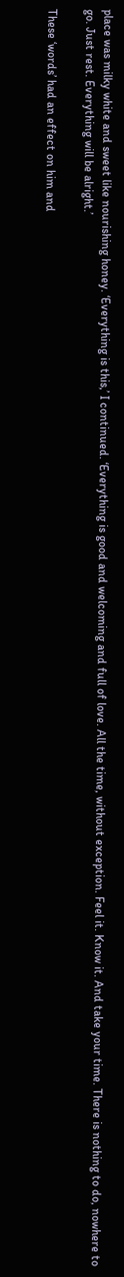place was milky white and sweet like nourishing honey. ‘Everything is this,’ I continued. ‘Everything is good and welcoming and full of love. All the time, without exception. Feel it. Know it. And take your time. There is nothing to do, nowhere to go. Just rest. Everything will be alright.’

These ‘words’ had an effect on him and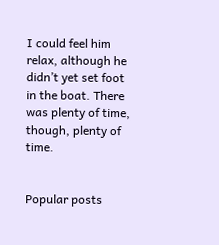I could feel him relax, although he didn’t yet set foot in the boat. There was plenty of time, though, plenty of time.


Popular posts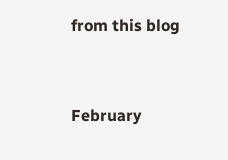from this blog


February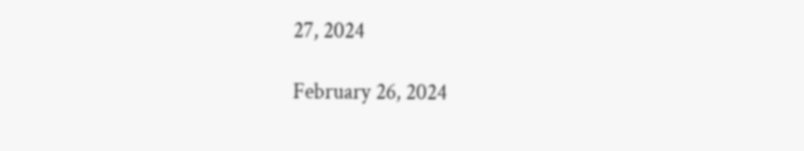27, 2024

February 26, 2024